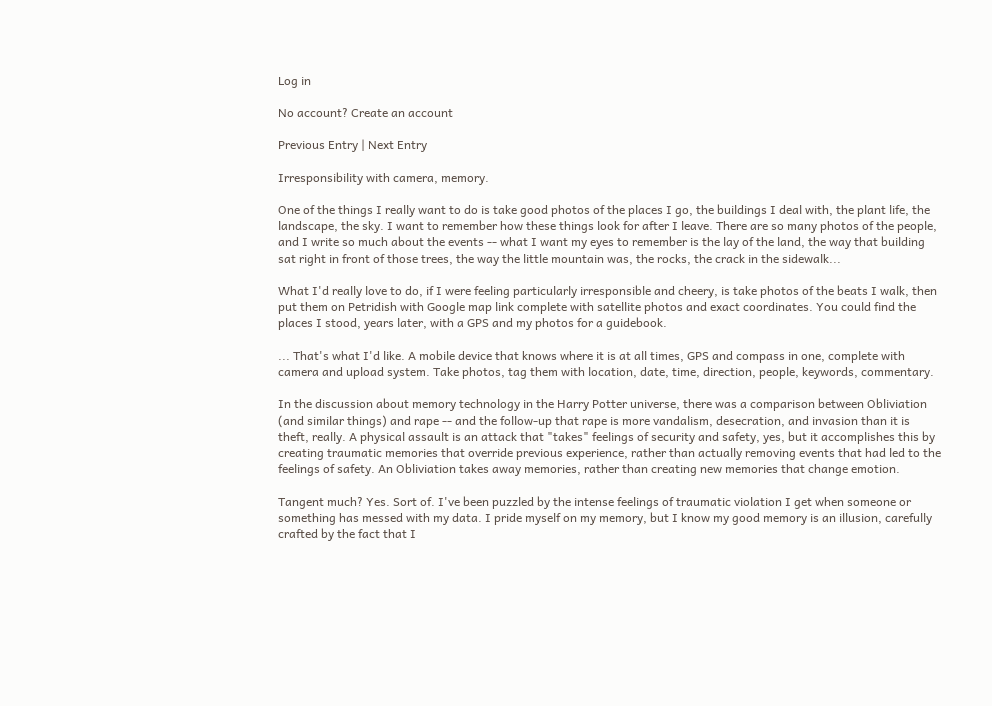Log in

No account? Create an account

Previous Entry | Next Entry

Irresponsibility with camera, memory.

One of the things I really want to do is take good photos of the places I go, the buildings I deal with, the plant life, the landscape, the sky. I want to remember how these things look for after I leave. There are so many photos of the people, and I write so much about the events -- what I want my eyes to remember is the lay of the land, the way that building sat right in front of those trees, the way the little mountain was, the rocks, the crack in the sidewalk...

What I'd really love to do, if I were feeling particularly irresponsible and cheery, is take photos of the beats I walk, then put them on Petridish with Google map link complete with satellite photos and exact coordinates. You could find the places I stood, years later, with a GPS and my photos for a guidebook.

... That's what I'd like. A mobile device that knows where it is at all times, GPS and compass in one, complete with camera and upload system. Take photos, tag them with location, date, time, direction, people, keywords, commentary.

In the discussion about memory technology in the Harry Potter universe, there was a comparison between Obliviation (and similar things) and rape -- and the follow-up that rape is more vandalism, desecration, and invasion than it is theft, really. A physical assault is an attack that "takes" feelings of security and safety, yes, but it accomplishes this by creating traumatic memories that override previous experience, rather than actually removing events that had led to the feelings of safety. An Obliviation takes away memories, rather than creating new memories that change emotion.

Tangent much? Yes. Sort of. I've been puzzled by the intense feelings of traumatic violation I get when someone or something has messed with my data. I pride myself on my memory, but I know my good memory is an illusion, carefully crafted by the fact that I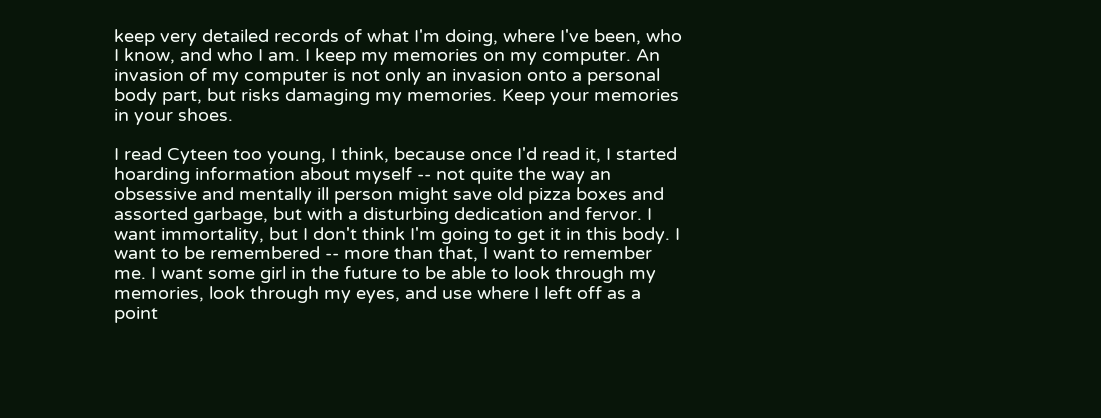keep very detailed records of what I'm doing, where I've been, who I know, and who I am. I keep my memories on my computer. An invasion of my computer is not only an invasion onto a personal body part, but risks damaging my memories. Keep your memories in your shoes.

I read Cyteen too young, I think, because once I'd read it, I started hoarding information about myself -- not quite the way an obsessive and mentally ill person might save old pizza boxes and assorted garbage, but with a disturbing dedication and fervor. I want immortality, but I don't think I'm going to get it in this body. I want to be remembered -- more than that, I want to remember me. I want some girl in the future to be able to look through my memories, look through my eyes, and use where I left off as a point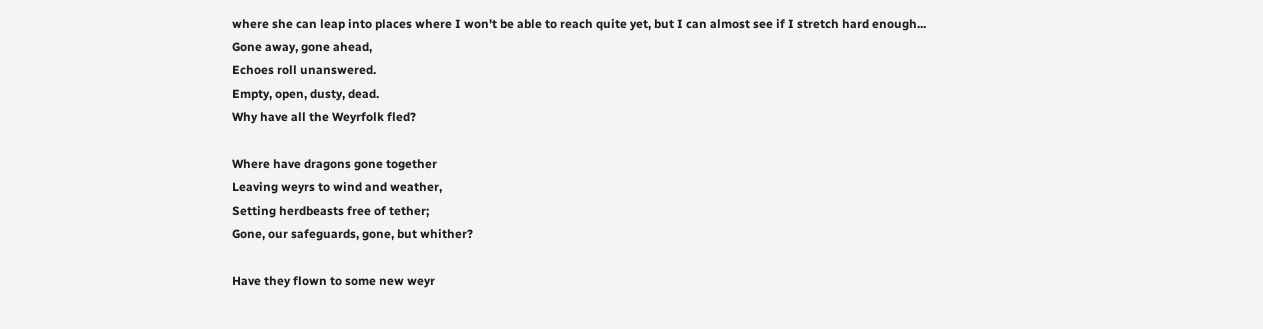where she can leap into places where I won't be able to reach quite yet, but I can almost see if I stretch hard enough...
Gone away, gone ahead,
Echoes roll unanswered.
Empty, open, dusty, dead.
Why have all the Weyrfolk fled?

Where have dragons gone together
Leaving weyrs to wind and weather,
Setting herdbeasts free of tether;
Gone, our safeguards, gone, but whither?

Have they flown to some new weyr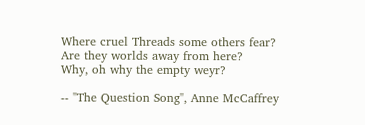Where cruel Threads some others fear?
Are they worlds away from here?
Why, oh why the empty weyr?

-- "The Question Song", Anne McCaffrey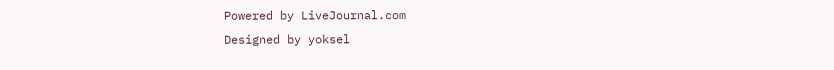Powered by LiveJournal.com
Designed by yoksel